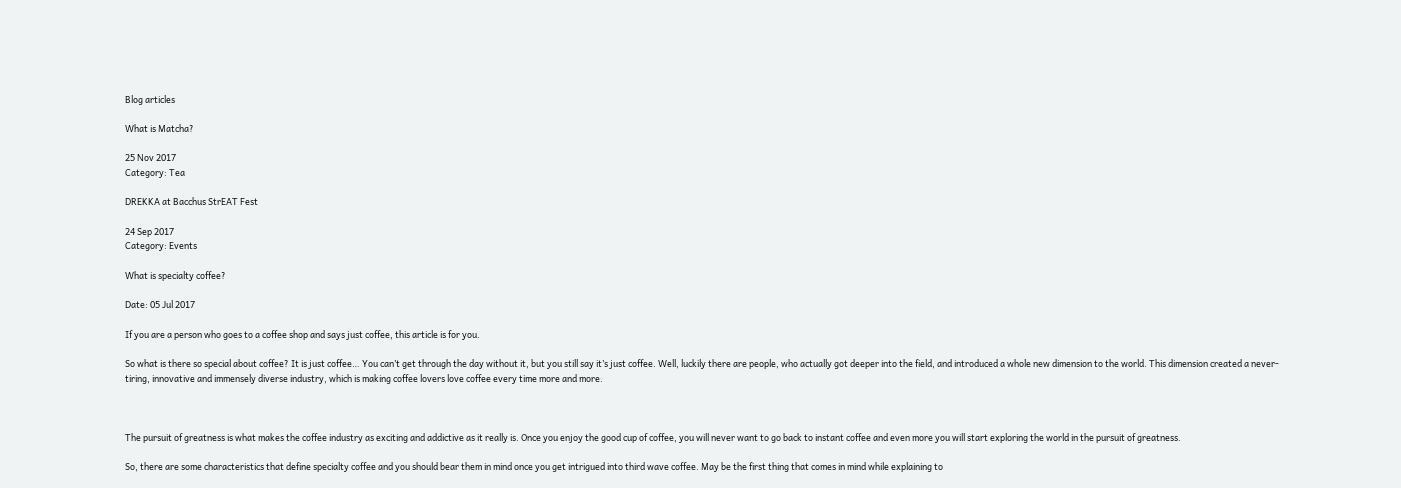Blog articles

What is Matcha?

25 Nov 2017
Category: Tea

DREKKA at Bacchus StrEAT Fest

24 Sep 2017
Category: Events

What is specialty coffee?

Date: 05 Jul 2017

If you are a person who goes to a coffee shop and says just coffee, this article is for you.

So what is there so special about coffee? It is just coffee… You can’t get through the day without it, but you still say it’s just coffee. Well, luckily there are people, who actually got deeper into the field, and introduced a whole new dimension to the world. This dimension created a never-tiring, innovative and immensely diverse industry, which is making coffee lovers love coffee every time more and more.



The pursuit of greatness is what makes the coffee industry as exciting and addictive as it really is. Once you enjoy the good cup of coffee, you will never want to go back to instant coffee and even more you will start exploring the world in the pursuit of greatness.

So, there are some characteristics that define specialty coffee and you should bear them in mind once you get intrigued into third wave coffee. May be the first thing that comes in mind while explaining to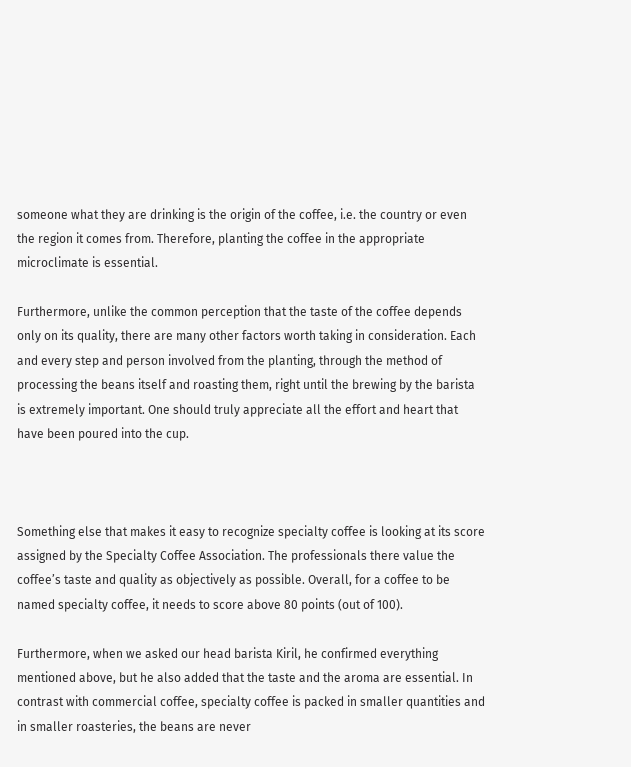someone what they are drinking is the origin of the coffee, i.e. the country or even the region it comes from. Therefore, planting the coffee in the appropriate microclimate is essential.

Furthermore, unlike the common perception that the taste of the coffee depends only on its quality, there are many other factors worth taking in consideration. Each and every step and person involved from the planting, through the method of processing the beans itself and roasting them, right until the brewing by the barista is extremely important. One should truly appreciate all the effort and heart that have been poured into the cup.



Something else that makes it easy to recognize specialty coffee is looking at its score assigned by the Specialty Coffee Association. The professionals there value the coffee’s taste and quality as objectively as possible. Overall, for a coffee to be named specialty coffee, it needs to score above 80 points (out of 100).

Furthermore, when we asked our head barista Kiril, he confirmed everything mentioned above, but he also added that the taste and the aroma are essential. In contrast with commercial coffee, specialty coffee is packed in smaller quantities and in smaller roasteries, the beans are never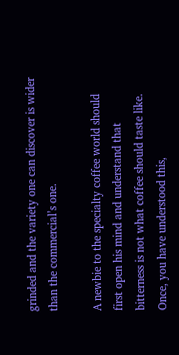grinded and the variety one can discover is wider than the commercial’s one.

A newbie to the specialty coffee world should first open his mind and understand that bitterness is not what coffee should taste like. Once, you have understood this,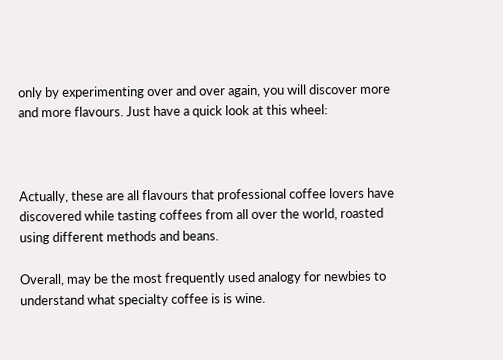only by experimenting over and over again, you will discover more and more flavours. Just have a quick look at this wheel:



Actually, these are all flavours that professional coffee lovers have discovered while tasting coffees from all over the world, roasted using different methods and beans.

Overall, may be the most frequently used analogy for newbies to understand what specialty coffee is is wine.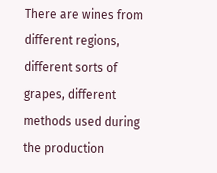There are wines from different regions, different sorts of grapes, different methods used during the production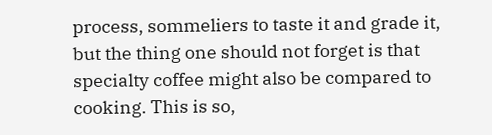process, sommeliers to taste it and grade it, but the thing one should not forget is that specialty coffee might also be compared to cooking. This is so,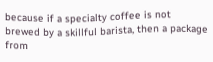because if a specialty coffee is not brewed by a skillful barista, then a package from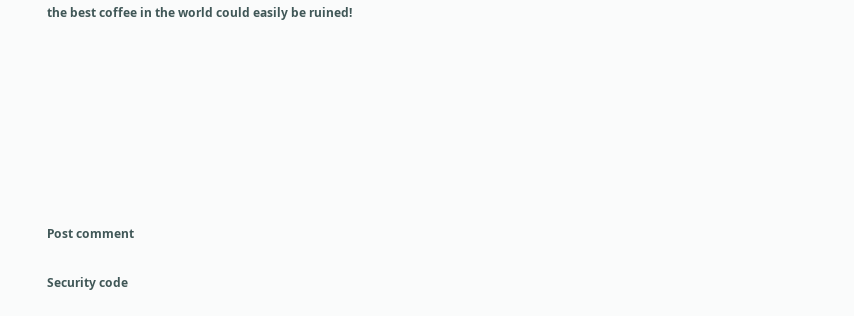the best coffee in the world could easily be ruined!








Post comment

Security code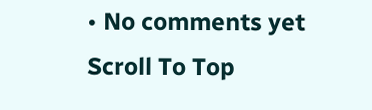• No comments yet
Scroll To Top